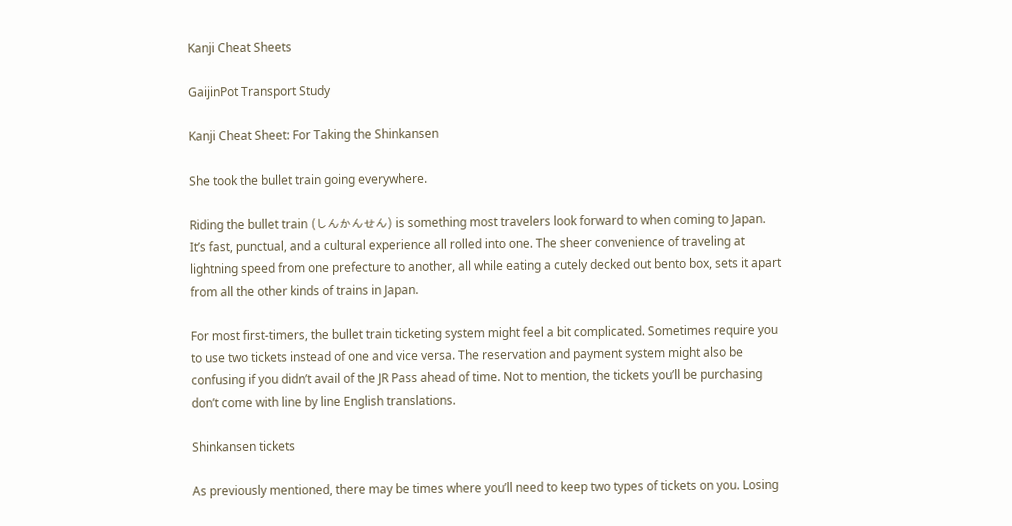Kanji Cheat Sheets

GaijinPot Transport Study

Kanji Cheat Sheet: For Taking the Shinkansen

She took the bullet train going everywhere.

Riding the bullet train (しんかんせん) is something most travelers look forward to when coming to Japan. It’s fast, punctual, and a cultural experience all rolled into one. The sheer convenience of traveling at lightning speed from one prefecture to another, all while eating a cutely decked out bento box, sets it apart from all the other kinds of trains in Japan.

For most first-timers, the bullet train ticketing system might feel a bit complicated. Sometimes require you to use two tickets instead of one and vice versa. The reservation and payment system might also be confusing if you didn’t avail of the JR Pass ahead of time. Not to mention, the tickets you’ll be purchasing don’t come with line by line English translations.

Shinkansen tickets

As previously mentioned, there may be times where you’ll need to keep two types of tickets on you. Losing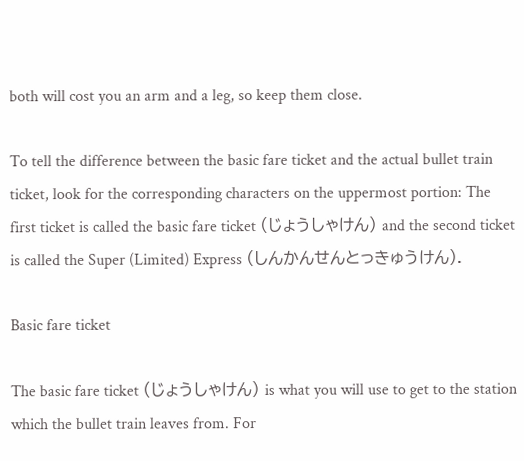both will cost you an arm and a leg, so keep them close.

To tell the difference between the basic fare ticket and the actual bullet train ticket, look for the corresponding characters on the uppermost portion: The first ticket is called the basic fare ticket (じょうしゃけん) and the second ticket is called the Super (Limited) Express (しんかんせんとっきゅうけん).

Basic fare ticket

The basic fare ticket (じょうしゃけん) is what you will use to get to the station which the bullet train leaves from. For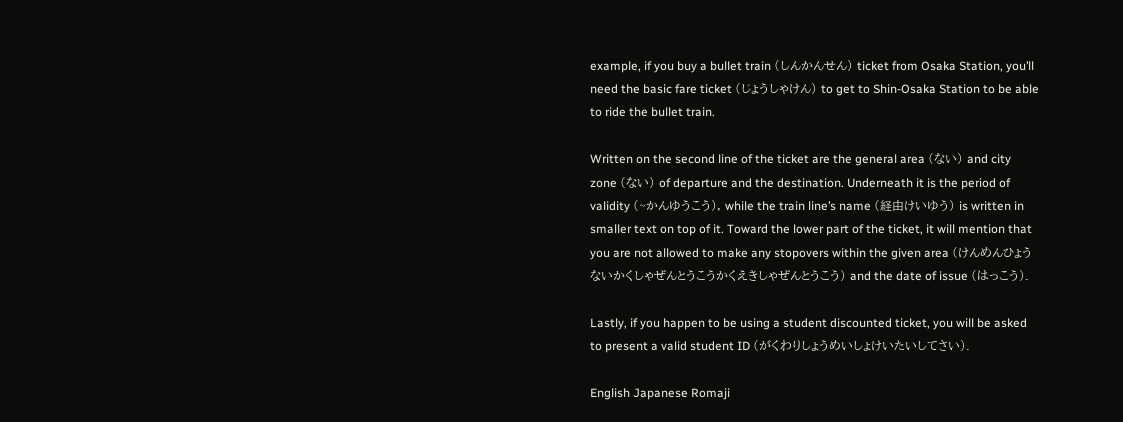example, if you buy a bullet train (しんかんせん) ticket from Osaka Station, you’ll need the basic fare ticket (じょうしゃけん) to get to Shin-Osaka Station to be able to ride the bullet train.

Written on the second line of the ticket are the general area (ない) and city zone (ない) of departure and the destination. Underneath it is the period of validity (~かんゆうこう), while the train line’s name (経由けいゆう) is written in smaller text on top of it. Toward the lower part of the ticket, it will mention that you are not allowed to make any stopovers within the given area (けんめんひょうないかくしゃぜんとうこうかくえきしゃぜんとうこう) and the date of issue (はっこう).

Lastly, if you happen to be using a student discounted ticket, you will be asked to present a valid student ID (がくわりしょうめいしょけいたいしてさい).

English Japanese Romaji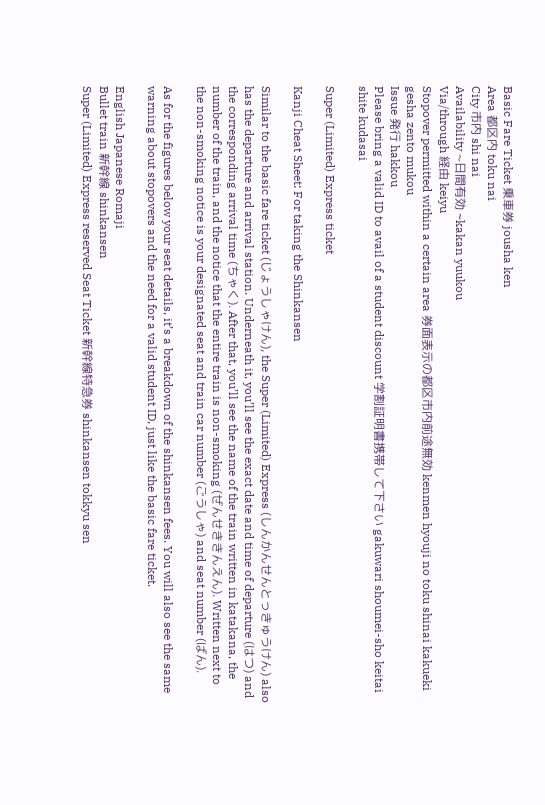Basic Fare Ticket 乗車券 jousha ken
Area 都区内 toku nai
City 市内 shi nai
Availability ~日間有効 ~kakan yuukou
Via/through 経由 keiyu
Stopover permitted within a certain area 券面表示の都区市内前途無効 kenmen hyouji no toku shinai kakueki gesha zento mukou
Issue 発行 hakkou
Please bring a valid ID to avail of a student discount 学割証明書携帯して下さい gakuwari shoumei-sho keitai shite kudasai

Super (Limited) Express ticket

Kanji Cheat Sheet: For taking the Shinkansen

Similar to the basic fare ticket (じょうしゃけん), the Super (Limited) Express (しんかんせんとっきゅうけん) also has the departure and arrival station. Underneath it, you’ll see the exact date and time of departure (はつ) and the corresponding arrival time (ちゃく). After that, you’ll see the name of the train written in katakana, the number of the train, and the notice that the entire train is non-smoking (ぜんせききんえん). Written next to the non-smoking notice is your designated seat and train car number (ごうしゃ) and seat number (ばん).

As for the figures below your seat details, it’s a breakdown of the shinkansen fees. You will also see the same warning about stopovers and the need for a valid student ID, just like the basic fare ticket.

English Japanese Romaji
Bullet train 新幹線 shinkansen
Super (Limited) Express reserved Seat Ticket 新幹線特急券 shinkansen tokkyu sen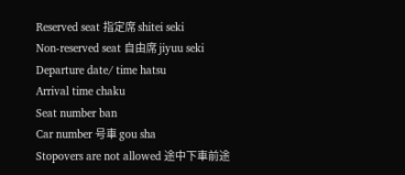Reserved seat 指定席 shitei seki
Non-reserved seat 自由席 jiyuu seki
Departure date/ time hatsu
Arrival time chaku
Seat number ban
Car number 号車 gou sha
Stopovers are not allowed 途中下車前途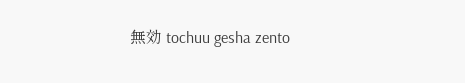無効 tochuu gesha zento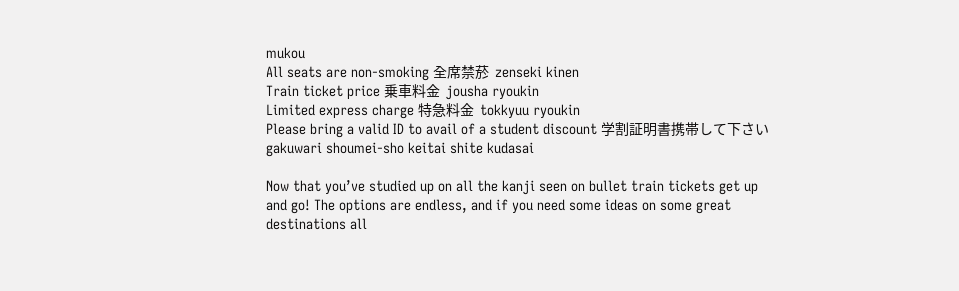mukou
All seats are non-smoking 全席禁菸  zenseki kinen
Train ticket price 乗車料金  jousha ryoukin
Limited express charge 特急料金  tokkyuu ryoukin
Please bring a valid ID to avail of a student discount 学割証明書携帯して下さい gakuwari shoumei-sho keitai shite kudasai

Now that you’ve studied up on all the kanji seen on bullet train tickets get up and go! The options are endless, and if you need some ideas on some great destinations all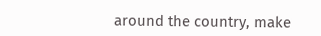around the country, make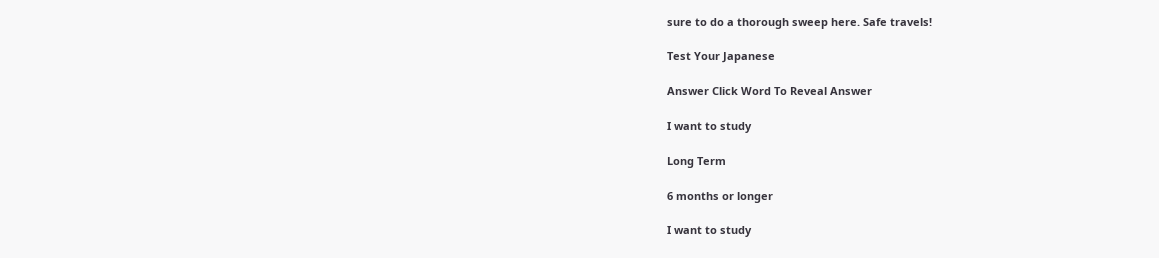sure to do a thorough sweep here. Safe travels!

Test Your Japanese

Answer Click Word To Reveal Answer

I want to study

Long Term

6 months or longer

I want to study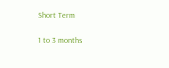Short Term

1 to 3 months